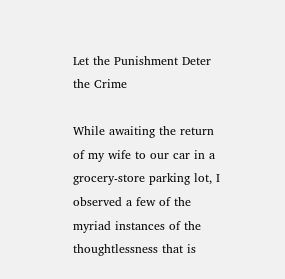Let the Punishment Deter the Crime

While awaiting the return of my wife to our car in a grocery-store parking lot, I observed a few of the myriad instances of the thoughtlessness that is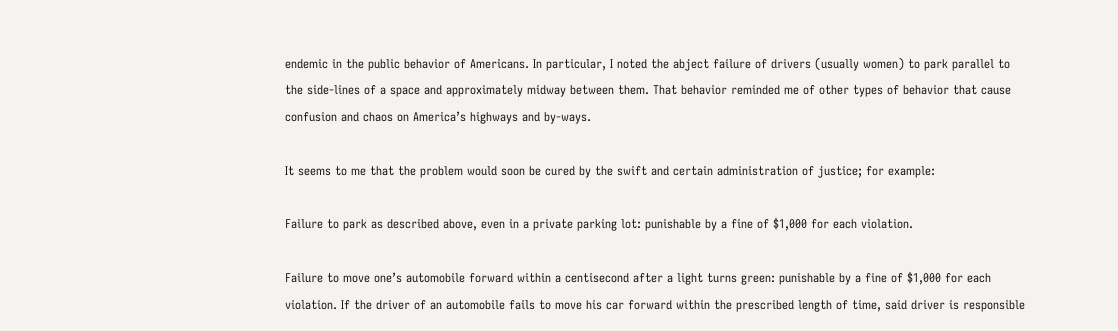endemic in the public behavior of Americans. In particular, I noted the abject failure of drivers (usually women) to park parallel to the side-lines of a space and approximately midway between them. That behavior reminded me of other types of behavior that cause confusion and chaos on America’s highways and by-ways.

It seems to me that the problem would soon be cured by the swift and certain administration of justice; for example:

Failure to park as described above, even in a private parking lot: punishable by a fine of $1,000 for each violation.

Failure to move one’s automobile forward within a centisecond after a light turns green: punishable by a fine of $1,000 for each violation. If the driver of an automobile fails to move his car forward within the prescribed length of time, said driver is responsible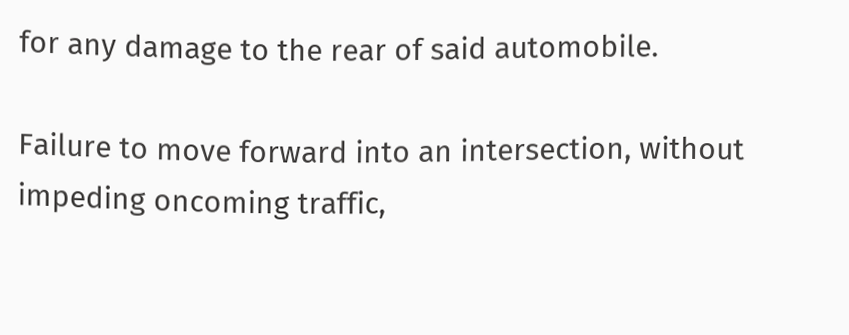for any damage to the rear of said automobile.

Failure to move forward into an intersection, without impeding oncoming traffic,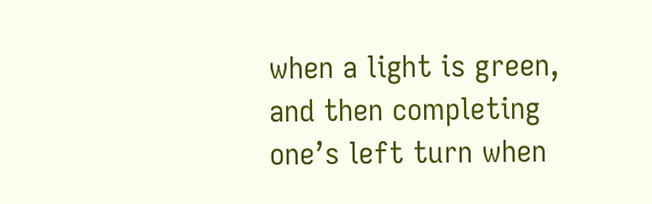when a light is green, and then completing one’s left turn when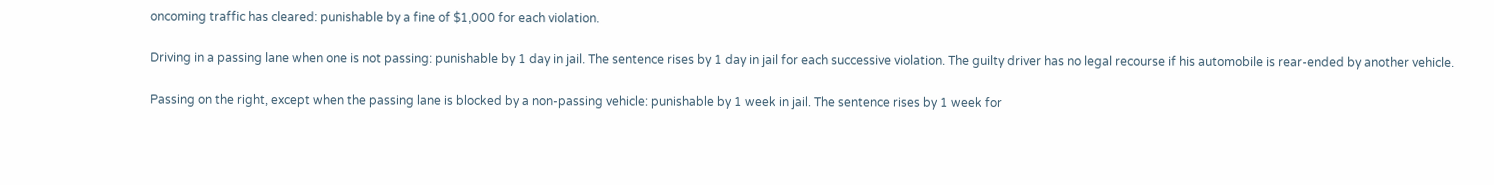oncoming traffic has cleared: punishable by a fine of $1,000 for each violation.

Driving in a passing lane when one is not passing: punishable by 1 day in jail. The sentence rises by 1 day in jail for each successive violation. The guilty driver has no legal recourse if his automobile is rear-ended by another vehicle.

Passing on the right, except when the passing lane is blocked by a non-passing vehicle: punishable by 1 week in jail. The sentence rises by 1 week for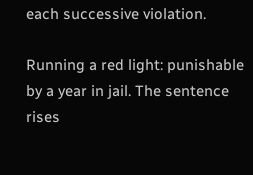each successive violation.

Running a red light: punishable by a year in jail. The sentence rises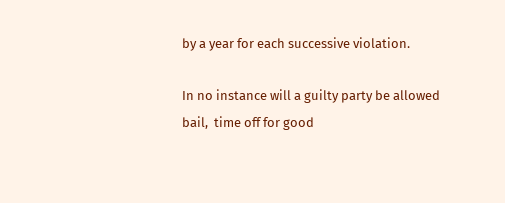by a year for each successive violation.

In no instance will a guilty party be allowed bail,  time off for good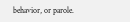behavior, or parole.